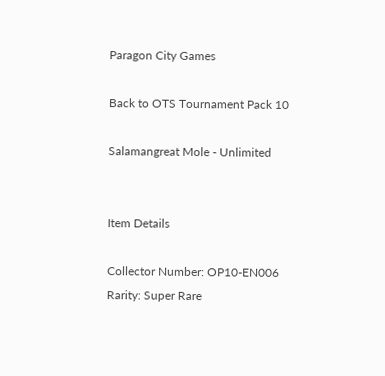Paragon City Games

Back to OTS Tournament Pack 10

Salamangreat Mole - Unlimited


Item Details

Collector Number: OP10-EN006
Rarity: Super Rare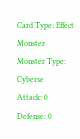Card Type: Effect Monster
Monster Type: Cyberse
Attack: 0
Defense: 0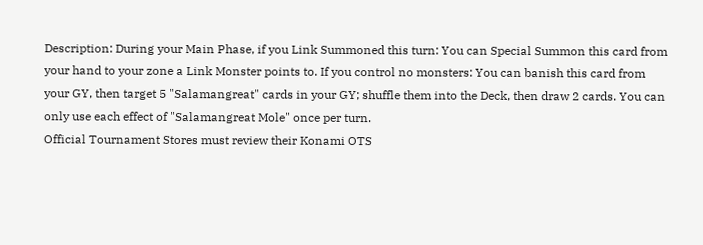Description: During your Main Phase, if you Link Summoned this turn: You can Special Summon this card from your hand to your zone a Link Monster points to. If you control no monsters: You can banish this card from your GY, then target 5 "Salamangreat" cards in your GY; shuffle them into the Deck, then draw 2 cards. You can only use each effect of "Salamangreat Mole" once per turn.
Official Tournament Stores must review their Konami OTS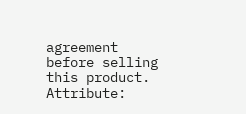agreement before selling this product.
Attribute: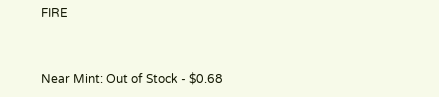FIRE


Near Mint: Out of Stock - $0.68